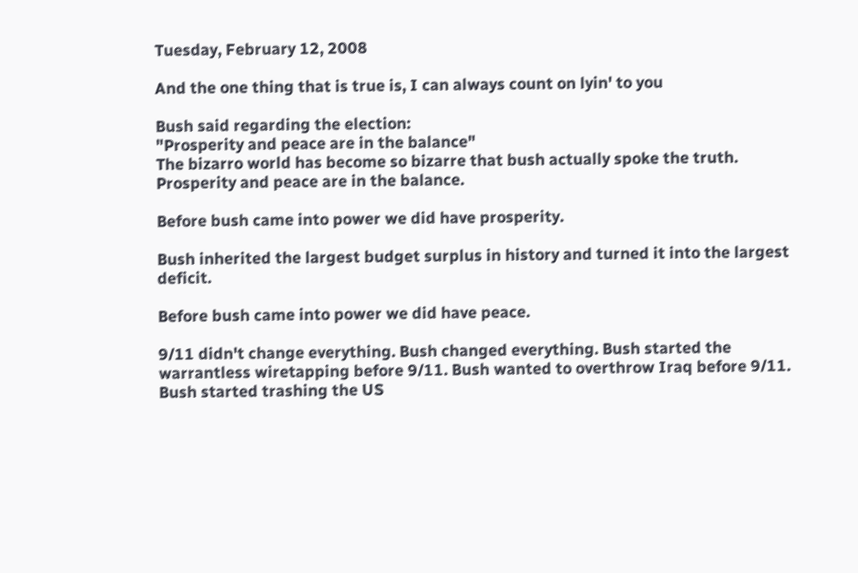Tuesday, February 12, 2008

And the one thing that is true is, I can always count on lyin' to you

Bush said regarding the election:
"Prosperity and peace are in the balance"
The bizarro world has become so bizarre that bush actually spoke the truth. Prosperity and peace are in the balance.

Before bush came into power we did have prosperity.

Bush inherited the largest budget surplus in history and turned it into the largest deficit.

Before bush came into power we did have peace.

9/11 didn't change everything. Bush changed everything. Bush started the warrantless wiretapping before 9/11. Bush wanted to overthrow Iraq before 9/11. Bush started trashing the US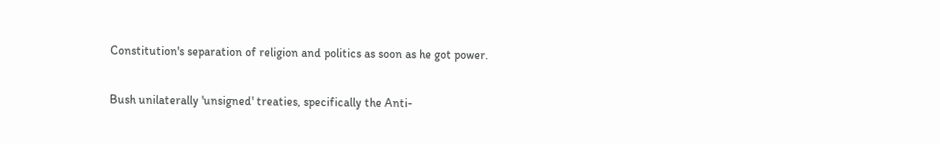Constitution's separation of religion and politics as soon as he got power.

Bush unilaterally 'unsigned' treaties, specifically the Anti-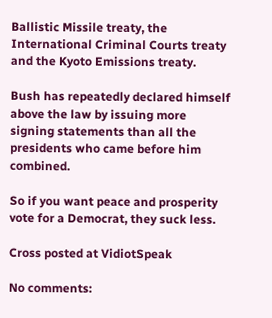Ballistic Missile treaty, the International Criminal Courts treaty and the Kyoto Emissions treaty.

Bush has repeatedly declared himself above the law by issuing more signing statements than all the presidents who came before him combined.

So if you want peace and prosperity vote for a Democrat, they suck less.

Cross posted at VidiotSpeak

No comments: